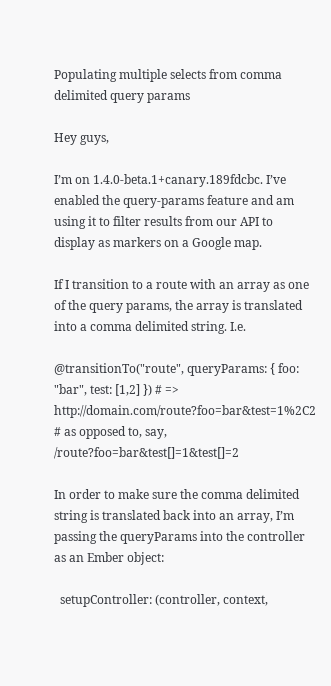Populating multiple selects from comma delimited query params

Hey guys,

I’m on 1.4.0-beta.1+canary.189fdcbc. I’ve enabled the query-params feature and am using it to filter results from our API to display as markers on a Google map.

If I transition to a route with an array as one of the query params, the array is translated into a comma delimited string. I.e.

@transitionTo("route", queryParams: { foo: "bar", test: [1,2] }) # => http://domain.com/route?foo=bar&test=1%2C2
# as opposed to, say, /route?foo=bar&test[]=1&test[]=2

In order to make sure the comma delimited string is translated back into an array, I’m passing the queryParams into the controller as an Ember object:

  setupController: (controller, context,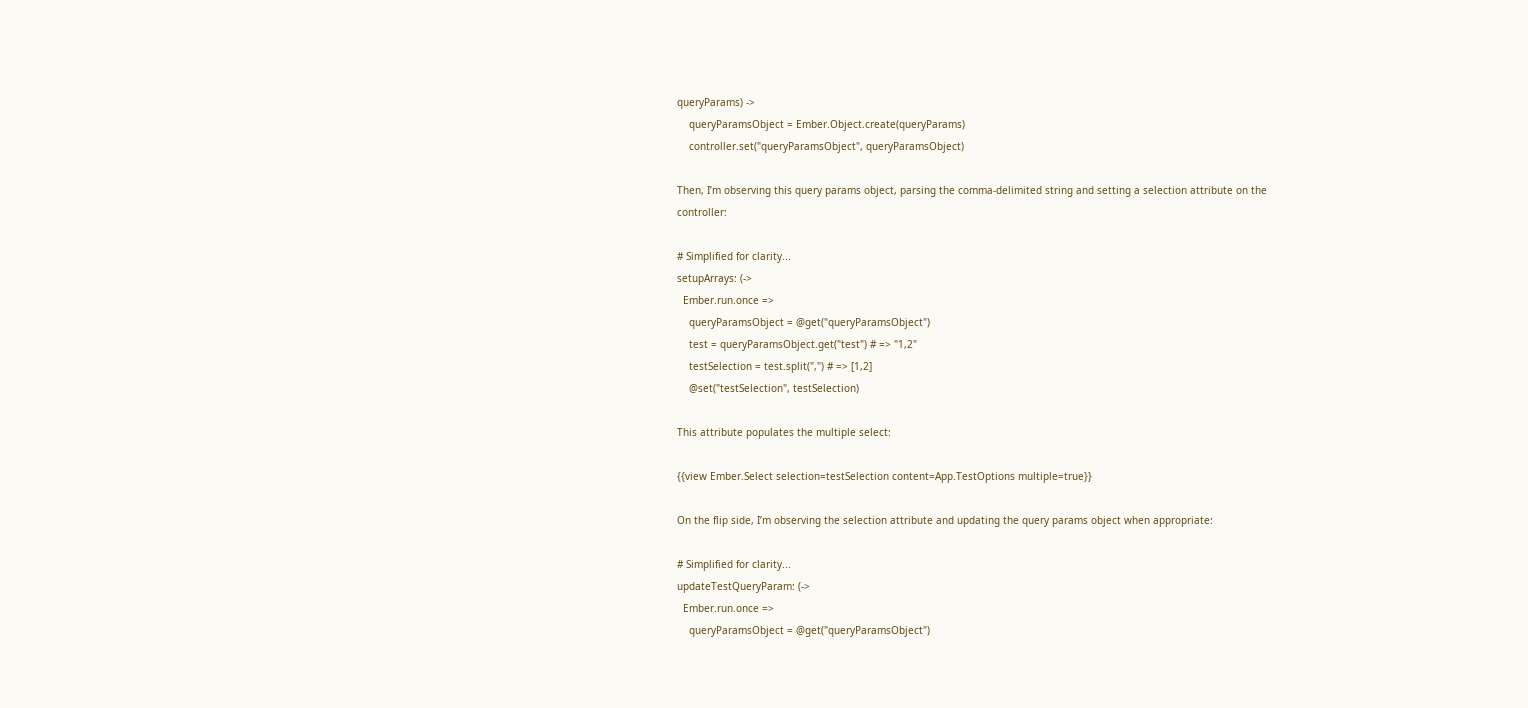queryParams) ->
    queryParamsObject = Ember.Object.create(queryParams)
    controller.set("queryParamsObject", queryParamsObject)

Then, I’m observing this query params object, parsing the comma-delimited string and setting a selection attribute on the controller:

# Simplified for clarity...
setupArrays: (->
  Ember.run.once =>
    queryParamsObject = @get("queryParamsObject")
    test = queryParamsObject.get("test") # => "1,2"
    testSelection = test.split(",") # => [1,2]
    @set("testSelection", testSelection)

This attribute populates the multiple select:

{{view Ember.Select selection=testSelection content=App.TestOptions multiple=true}}

On the flip side, I’m observing the selection attribute and updating the query params object when appropriate:

# Simplified for clarity...
updateTestQueryParam: (->
  Ember.run.once =>
    queryParamsObject = @get("queryParamsObject")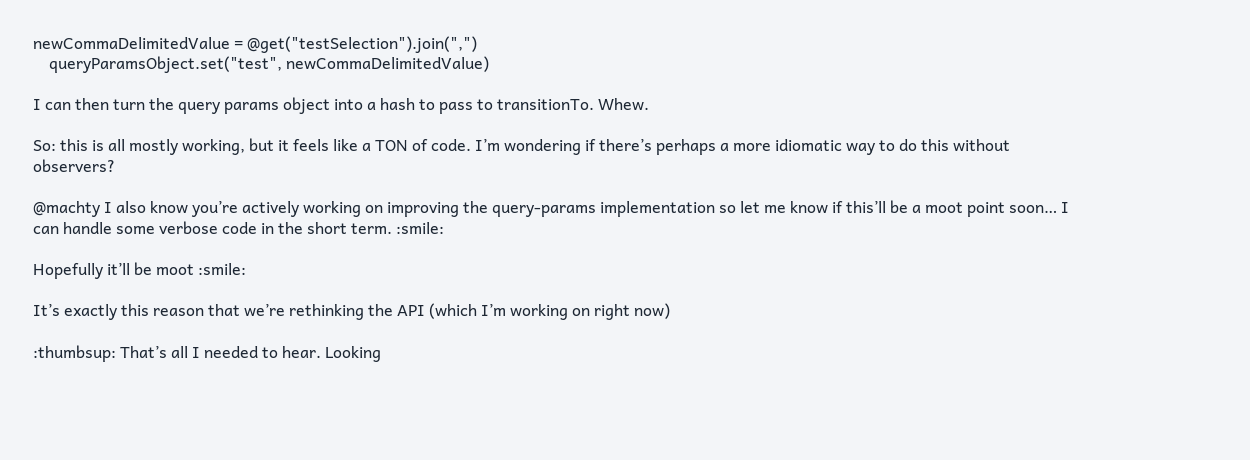newCommaDelimitedValue = @get("testSelection").join(",")
    queryParamsObject.set("test", newCommaDelimitedValue)

I can then turn the query params object into a hash to pass to transitionTo. Whew.

So: this is all mostly working, but it feels like a TON of code. I’m wondering if there’s perhaps a more idiomatic way to do this without observers?

@machty I also know you’re actively working on improving the query-params implementation so let me know if this’ll be a moot point soon… I can handle some verbose code in the short term. :smile:

Hopefully it’ll be moot :smile:

It’s exactly this reason that we’re rethinking the API (which I’m working on right now)

:thumbsup: That’s all I needed to hear. Looking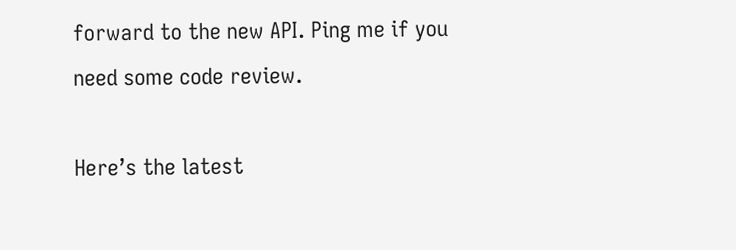forward to the new API. Ping me if you need some code review.

Here’s the latest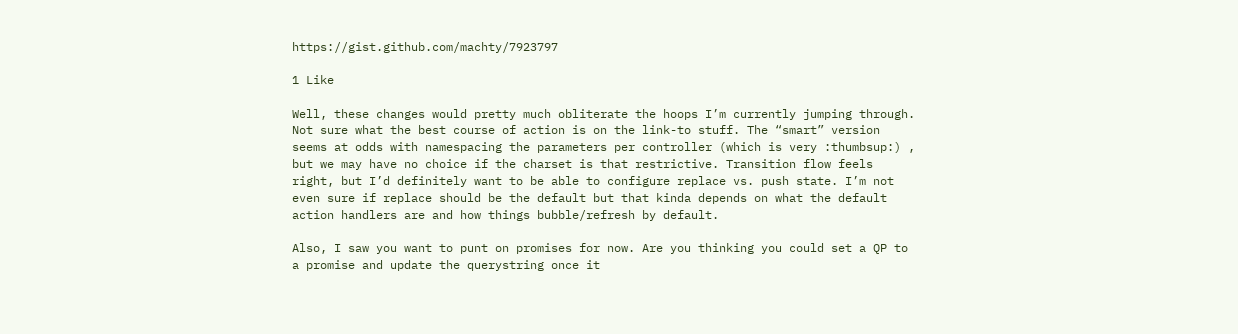https://gist.github.com/machty/7923797

1 Like

Well, these changes would pretty much obliterate the hoops I’m currently jumping through. Not sure what the best course of action is on the link-to stuff. The “smart” version seems at odds with namespacing the parameters per controller (which is very :thumbsup:) , but we may have no choice if the charset is that restrictive. Transition flow feels right, but I’d definitely want to be able to configure replace vs. push state. I’m not even sure if replace should be the default but that kinda depends on what the default action handlers are and how things bubble/refresh by default.

Also, I saw you want to punt on promises for now. Are you thinking you could set a QP to a promise and update the querystring once it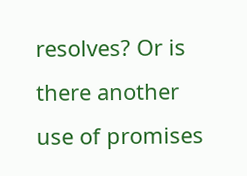resolves? Or is there another use of promises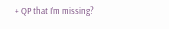+ QP that I’m missing?